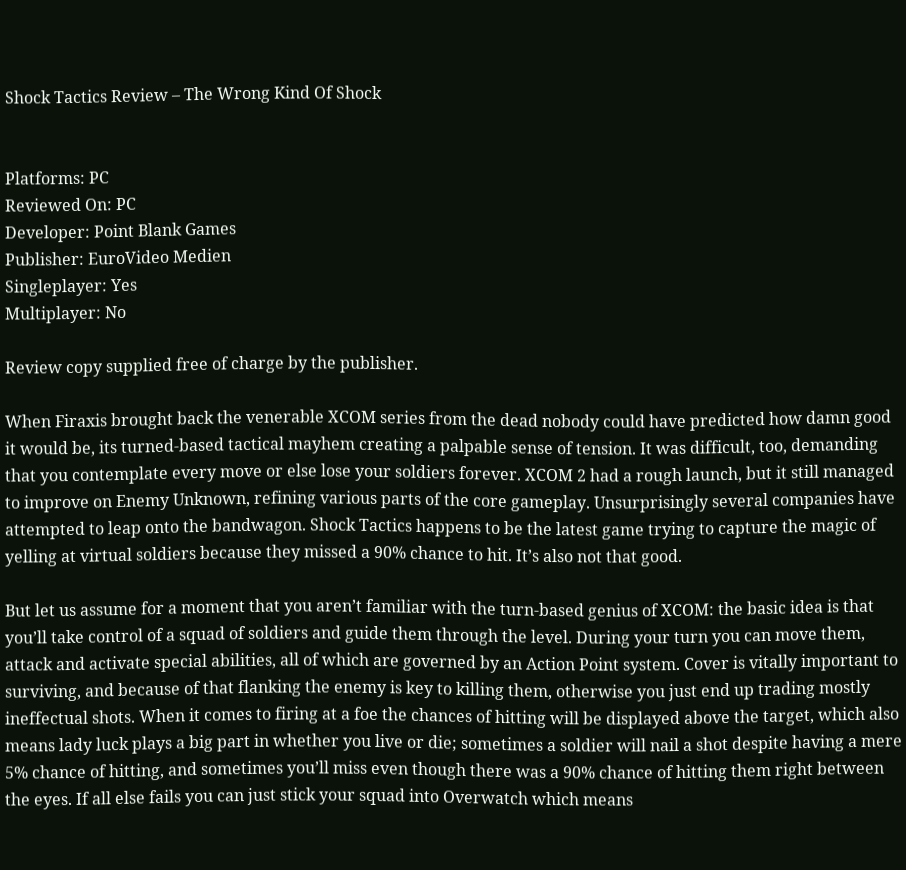Shock Tactics Review – The Wrong Kind Of Shock


Platforms: PC
Reviewed On: PC
Developer: Point Blank Games
Publisher: EuroVideo Medien
Singleplayer: Yes
Multiplayer: No

Review copy supplied free of charge by the publisher.

When Firaxis brought back the venerable XCOM series from the dead nobody could have predicted how damn good it would be, its turned-based tactical mayhem creating a palpable sense of tension. It was difficult, too, demanding that you contemplate every move or else lose your soldiers forever. XCOM 2 had a rough launch, but it still managed to improve on Enemy Unknown, refining various parts of the core gameplay. Unsurprisingly several companies have attempted to leap onto the bandwagon. Shock Tactics happens to be the latest game trying to capture the magic of yelling at virtual soldiers because they missed a 90% chance to hit. It’s also not that good.

But let us assume for a moment that you aren’t familiar with the turn-based genius of XCOM: the basic idea is that you’ll take control of a squad of soldiers and guide them through the level. During your turn you can move them, attack and activate special abilities, all of which are governed by an Action Point system. Cover is vitally important to surviving, and because of that flanking the enemy is key to killing them, otherwise you just end up trading mostly ineffectual shots. When it comes to firing at a foe the chances of hitting will be displayed above the target, which also means lady luck plays a big part in whether you live or die; sometimes a soldier will nail a shot despite having a mere 5% chance of hitting, and sometimes you’ll miss even though there was a 90% chance of hitting them right between the eyes. If all else fails you can just stick your squad into Overwatch which means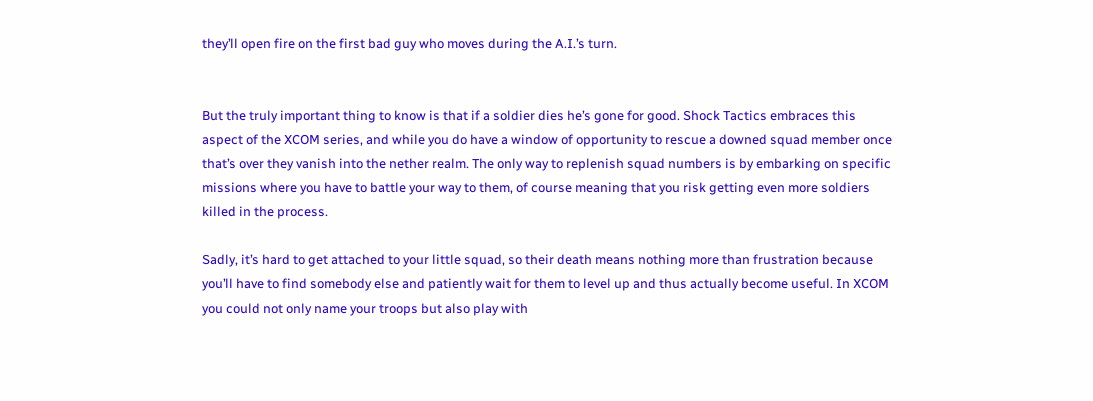they’ll open fire on the first bad guy who moves during the A.I.’s turn.


But the truly important thing to know is that if a soldier dies he’s gone for good. Shock Tactics embraces this aspect of the XCOM series, and while you do have a window of opportunity to rescue a downed squad member once that’s over they vanish into the nether realm. The only way to replenish squad numbers is by embarking on specific missions where you have to battle your way to them, of course meaning that you risk getting even more soldiers killed in the process.

Sadly, it’s hard to get attached to your little squad, so their death means nothing more than frustration because you’ll have to find somebody else and patiently wait for them to level up and thus actually become useful. In XCOM you could not only name your troops but also play with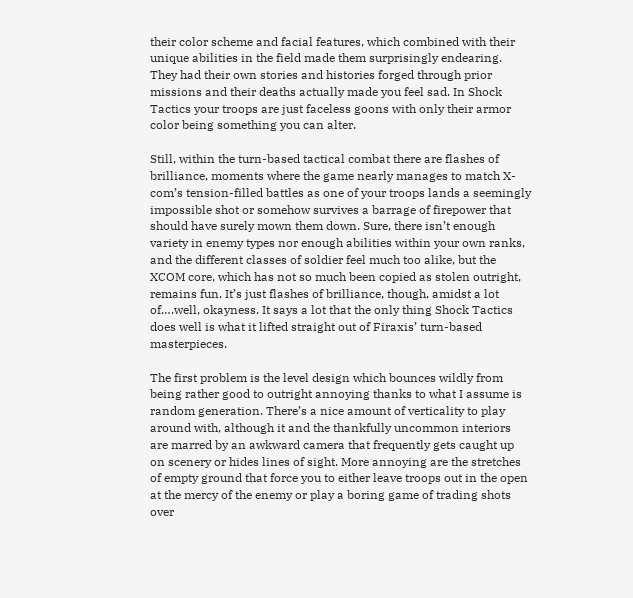their color scheme and facial features, which combined with their unique abilities in the field made them surprisingly endearing. They had their own stories and histories forged through prior missions and their deaths actually made you feel sad. In Shock Tactics your troops are just faceless goons with only their armor color being something you can alter.

Still, within the turn-based tactical combat there are flashes of brilliance, moments where the game nearly manages to match X-com’s tension-filled battles as one of your troops lands a seemingly impossible shot or somehow survives a barrage of firepower that should have surely mown them down. Sure, there isn’t enough variety in enemy types nor enough abilities within your own ranks, and the different classes of soldier feel much too alike, but the XCOM core, which has not so much been copied as stolen outright, remains fun. It’s just flashes of brilliance, though, amidst a lot of….well, okayness. It says a lot that the only thing Shock Tactics does well is what it lifted straight out of Firaxis’ turn-based masterpieces.

The first problem is the level design which bounces wildly from being rather good to outright annoying thanks to what I assume is random generation. There’s a nice amount of verticality to play around with, although it and the thankfully uncommon interiors are marred by an awkward camera that frequently gets caught up on scenery or hides lines of sight. More annoying are the stretches of empty ground that force you to either leave troops out in the open at the mercy of the enemy or play a boring game of trading shots over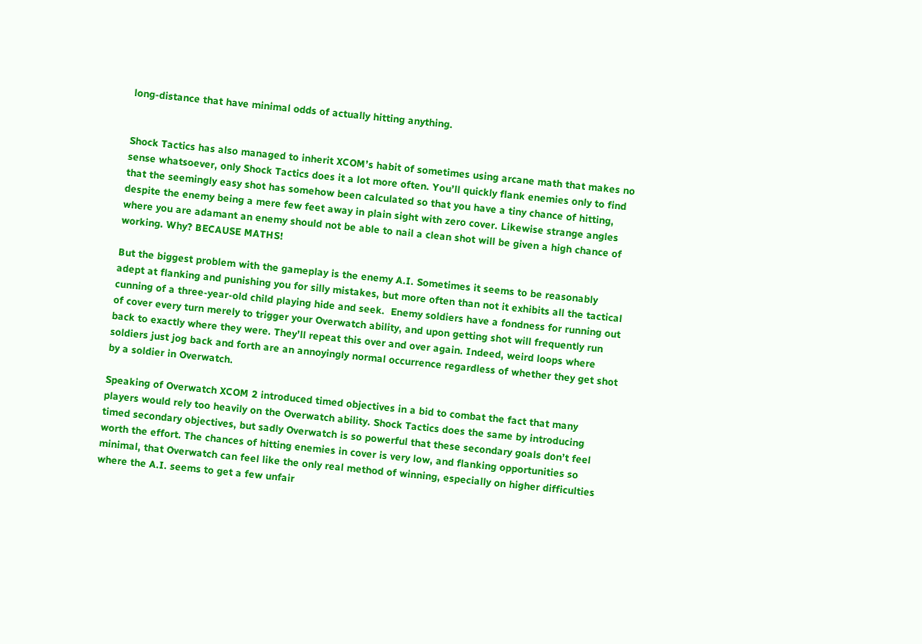long-distance that have minimal odds of actually hitting anything.


Shock Tactics has also managed to inherit XCOM’s habit of sometimes using arcane math that makes no sense whatsoever, only Shock Tactics does it a lot more often. You’ll quickly flank enemies only to find that the seemingly easy shot has somehow been calculated so that you have a tiny chance of hitting, despite the enemy being a mere few feet away in plain sight with zero cover. Likewise strange angles where you are adamant an enemy should not be able to nail a clean shot will be given a high chance of working. Why? BECAUSE MATHS!

But the biggest problem with the gameplay is the enemy A.I. Sometimes it seems to be reasonably adept at flanking and punishing you for silly mistakes, but more often than not it exhibits all the tactical cunning of a three-year-old child playing hide and seek.  Enemy soldiers have a fondness for running out of cover every turn merely to trigger your Overwatch ability, and upon getting shot will frequently run back to exactly where they were. They’ll repeat this over and over again. Indeed, weird loops where soldiers just jog back and forth are an annoyingly normal occurrence regardless of whether they get shot by a soldier in Overwatch.

Speaking of Overwatch XCOM 2 introduced timed objectives in a bid to combat the fact that many players would rely too heavily on the Overwatch ability. Shock Tactics does the same by introducing timed secondary objectives, but sadly Overwatch is so powerful that these secondary goals don’t feel worth the effort. The chances of hitting enemies in cover is very low, and flanking opportunities so minimal, that Overwatch can feel like the only real method of winning, especially on higher difficulties where the A.I. seems to get a few unfair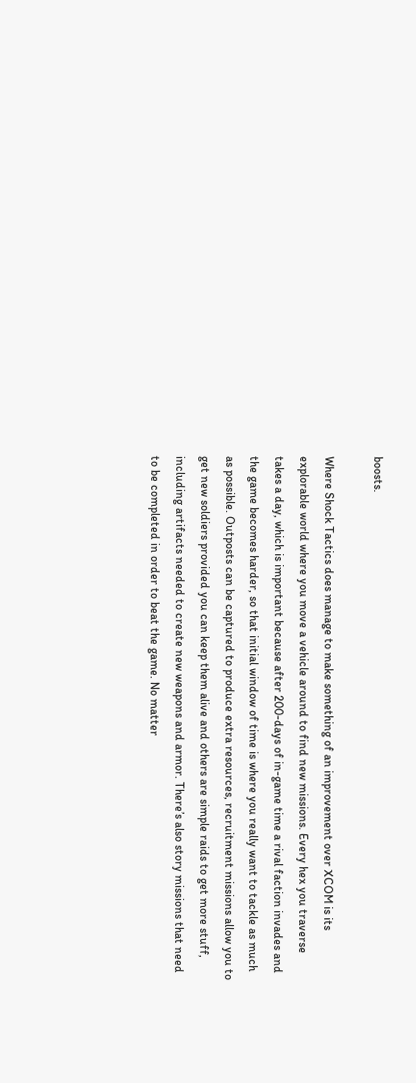boosts.

Where Shock Tactics does manage to make something of an improvement over XCOM is its explorable world where you move a vehicle around to find new missions. Every hex you traverse takes a day, which is important because after 200-days of in-game time a rival faction invades and the game becomes harder, so that initial window of time is where you really want to tackle as much as possible. Outposts can be captured to produce extra resources, recruitment missions allow you to get new soldiers provided you can keep them alive and others are simple raids to get more stuff, including artifacts needed to create new weapons and armor. There’s also story missions that need to be completed in order to beat the game. No matter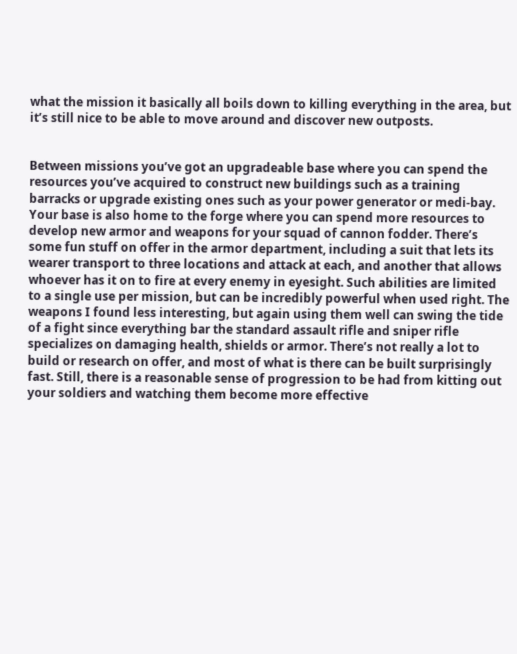what the mission it basically all boils down to killing everything in the area, but it’s still nice to be able to move around and discover new outposts.


Between missions you’ve got an upgradeable base where you can spend the resources you’ve acquired to construct new buildings such as a training barracks or upgrade existing ones such as your power generator or medi-bay.  Your base is also home to the forge where you can spend more resources to develop new armor and weapons for your squad of cannon fodder. There’s some fun stuff on offer in the armor department, including a suit that lets its wearer transport to three locations and attack at each, and another that allows whoever has it on to fire at every enemy in eyesight. Such abilities are limited to a single use per mission, but can be incredibly powerful when used right. The weapons I found less interesting, but again using them well can swing the tide of a fight since everything bar the standard assault rifle and sniper rifle specializes on damaging health, shields or armor. There’s not really a lot to build or research on offer, and most of what is there can be built surprisingly fast. Still, there is a reasonable sense of progression to be had from kitting out your soldiers and watching them become more effective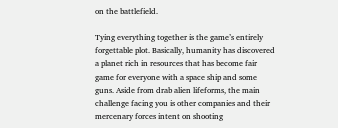on the battlefield.

Tying everything together is the game’s entirely forgettable plot. Basically, humanity has discovered a planet rich in resources that has become fair game for everyone with a space ship and some guns. Aside from drab alien lifeforms, the main challenge facing you is other companies and their mercenary forces intent on shooting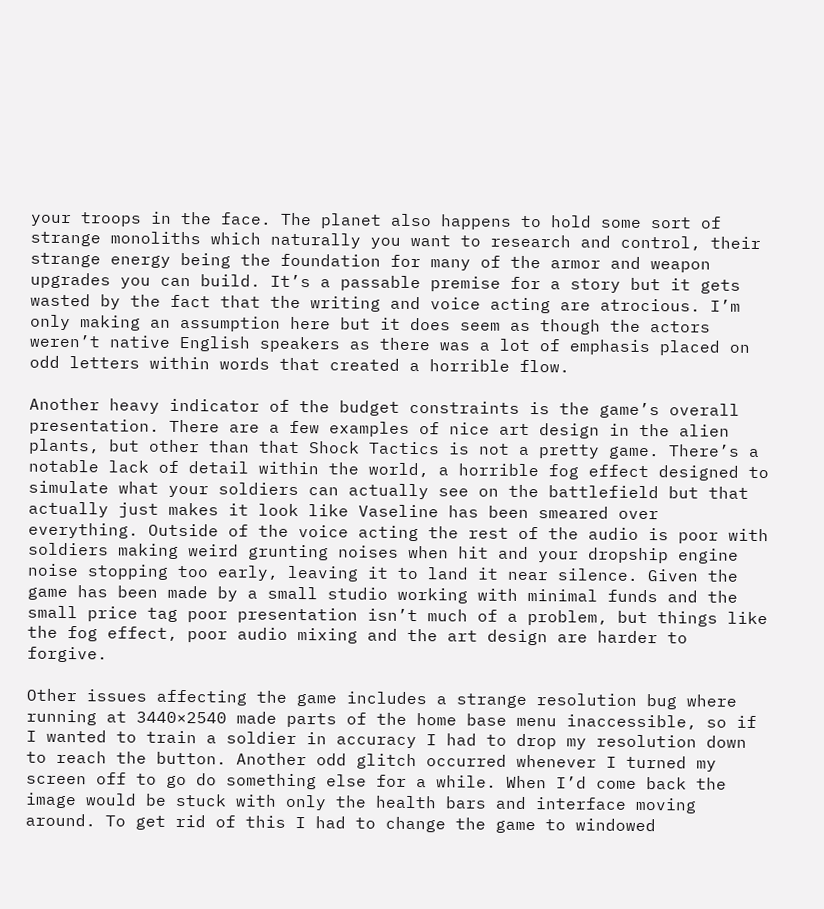your troops in the face. The planet also happens to hold some sort of strange monoliths which naturally you want to research and control, their strange energy being the foundation for many of the armor and weapon upgrades you can build. It’s a passable premise for a story but it gets wasted by the fact that the writing and voice acting are atrocious. I’m only making an assumption here but it does seem as though the actors weren’t native English speakers as there was a lot of emphasis placed on odd letters within words that created a horrible flow.

Another heavy indicator of the budget constraints is the game’s overall presentation. There are a few examples of nice art design in the alien plants, but other than that Shock Tactics is not a pretty game. There’s a notable lack of detail within the world, a horrible fog effect designed to simulate what your soldiers can actually see on the battlefield but that actually just makes it look like Vaseline has been smeared over everything. Outside of the voice acting the rest of the audio is poor with soldiers making weird grunting noises when hit and your dropship engine noise stopping too early, leaving it to land it near silence. Given the game has been made by a small studio working with minimal funds and the small price tag poor presentation isn’t much of a problem, but things like the fog effect, poor audio mixing and the art design are harder to forgive.

Other issues affecting the game includes a strange resolution bug where running at 3440×2540 made parts of the home base menu inaccessible, so if I wanted to train a soldier in accuracy I had to drop my resolution down to reach the button. Another odd glitch occurred whenever I turned my screen off to go do something else for a while. When I’d come back the image would be stuck with only the health bars and interface moving around. To get rid of this I had to change the game to windowed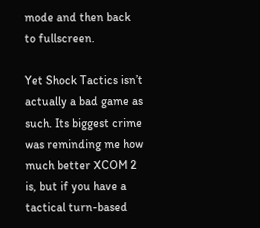mode and then back to fullscreen.

Yet Shock Tactics isn’t actually a bad game as such. Its biggest crime was reminding me how much better XCOM 2 is, but if you have a tactical turn-based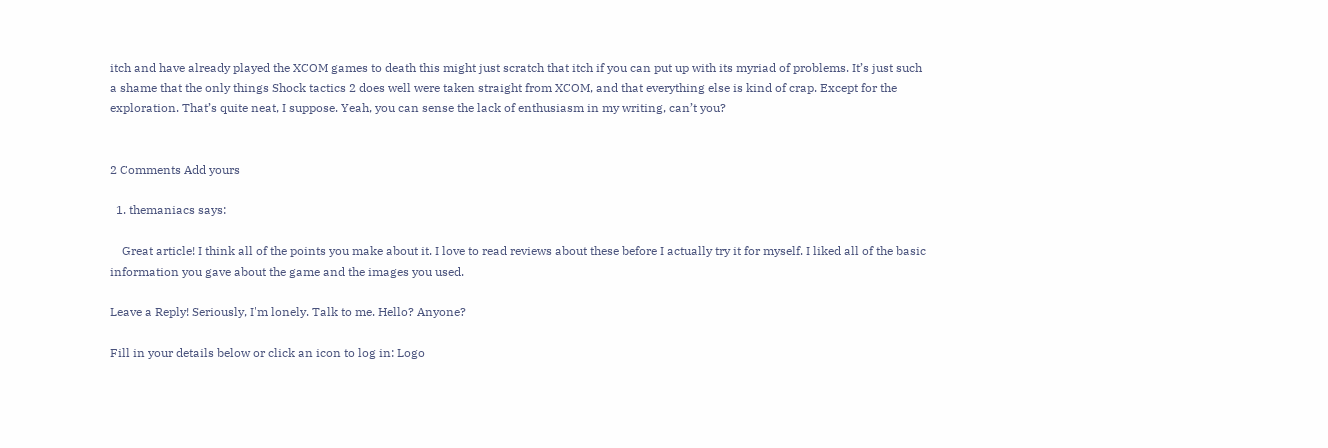itch and have already played the XCOM games to death this might just scratch that itch if you can put up with its myriad of problems. It’s just such a shame that the only things Shock tactics 2 does well were taken straight from XCOM, and that everything else is kind of crap. Except for the exploration. That’s quite neat, I suppose. Yeah, you can sense the lack of enthusiasm in my writing, can’t you?


2 Comments Add yours

  1. themaniacs says:

    Great article! I think all of the points you make about it. I love to read reviews about these before I actually try it for myself. I liked all of the basic information you gave about the game and the images you used.

Leave a Reply! Seriously, I'm lonely. Talk to me. Hello? Anyone?

Fill in your details below or click an icon to log in: Logo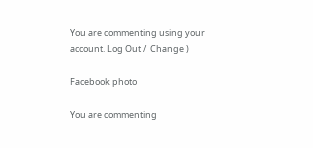You are commenting using your account. Log Out /  Change )

Facebook photo

You are commenting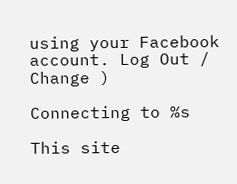using your Facebook account. Log Out /  Change )

Connecting to %s

This site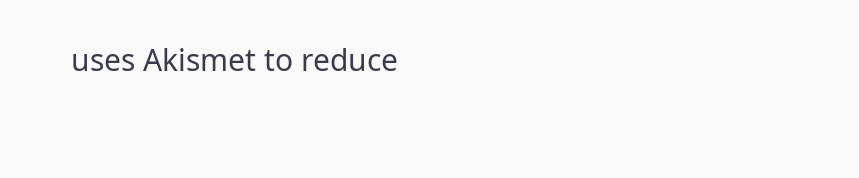uses Akismet to reduce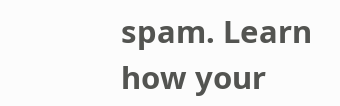spam. Learn how your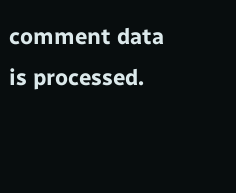comment data is processed.